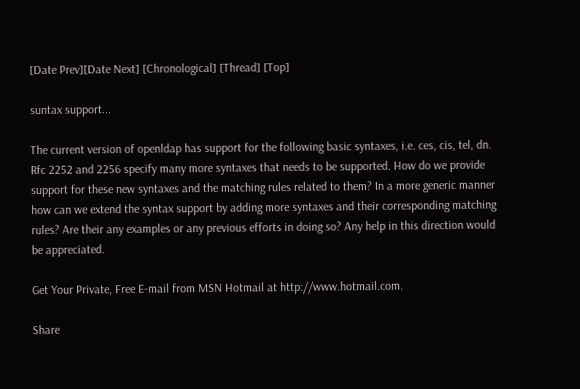[Date Prev][Date Next] [Chronological] [Thread] [Top]

suntax support...

The current version of openldap has support for the following basic syntaxes, i.e. ces, cis, tel, dn.
Rfc 2252 and 2256 specify many more syntaxes that needs to be supported. How do we provide support for these new syntaxes and the matching rules related to them? In a more generic manner how can we extend the syntax support by adding more syntaxes and their corresponding matching rules? Are their any examples or any previous efforts in doing so? Any help in this direction would be appreciated.

Get Your Private, Free E-mail from MSN Hotmail at http://www.hotmail.com.

Share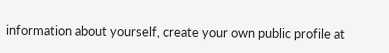information about yourself, create your own public profile at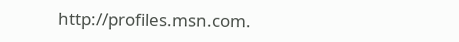http://profiles.msn.com.